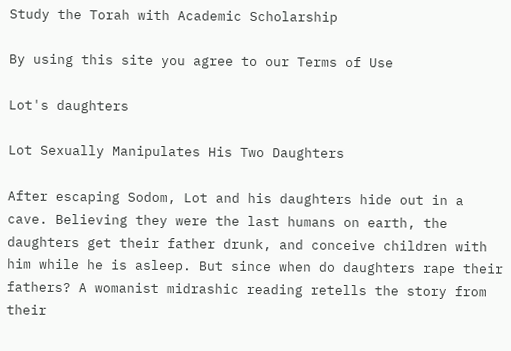Study the Torah with Academic Scholarship

By using this site you agree to our Terms of Use

Lot's daughters

Lot Sexually Manipulates His Two Daughters

After escaping Sodom, Lot and his daughters hide out in a cave. Believing they were the last humans on earth, the daughters get their father drunk, and conceive children with him while he is asleep. But since when do daughters rape their fathers? A womanist midrashic reading retells the story from their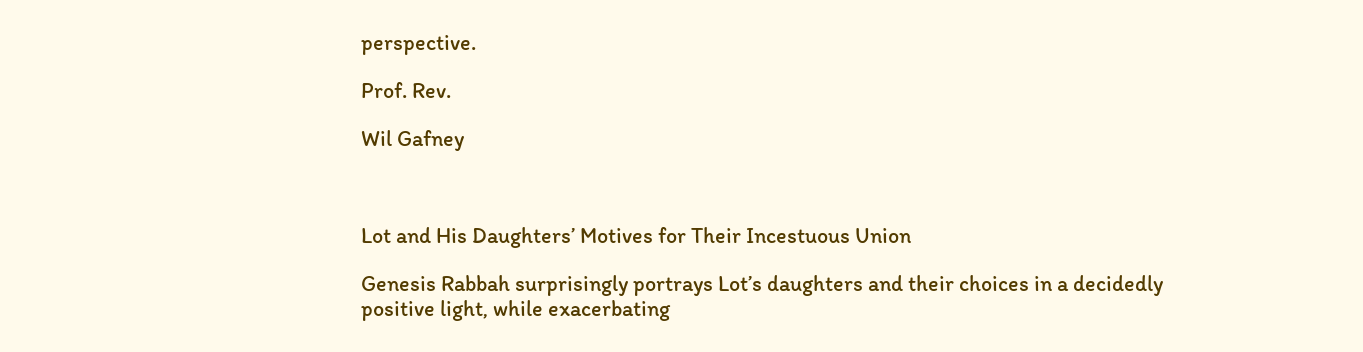perspective.

Prof. Rev.

Wil Gafney



Lot and His Daughters’ Motives for Their Incestuous Union

Genesis Rabbah surprisingly portrays Lot’s daughters and their choices in a decidedly positive light, while exacerbating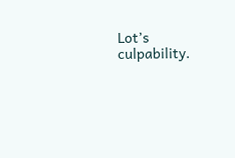Lot’s culpability.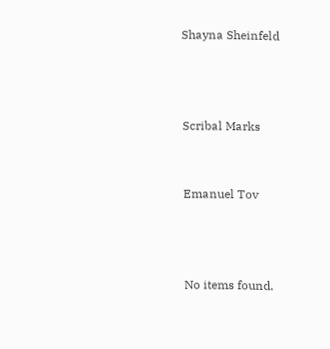Shayna Sheinfeld



Scribal Marks


Emanuel Tov



No items found.